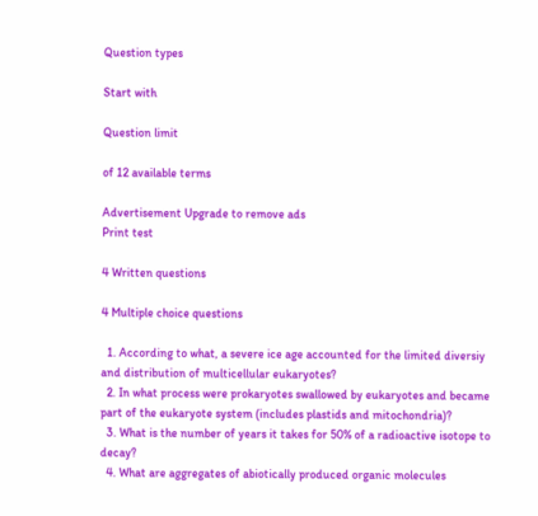Question types

Start with

Question limit

of 12 available terms

Advertisement Upgrade to remove ads
Print test

4 Written questions

4 Multiple choice questions

  1. According to what, a severe ice age accounted for the limited diversiy and distribution of multicellular eukaryotes?
  2. In what process were prokaryotes swallowed by eukaryotes and became part of the eukaryote system (includes plastids and mitochondria)?
  3. What is the number of years it takes for 50% of a radioactive isotope to decay?
  4. What are aggregates of abiotically produced organic molecules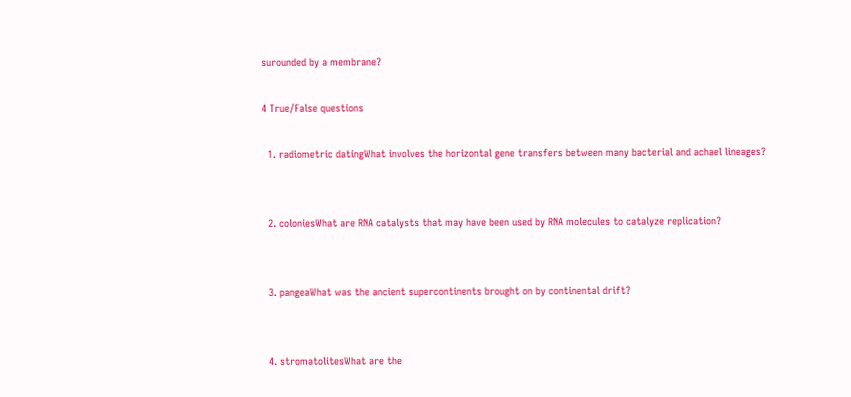surounded by a membrane?

4 True/False questions

  1. radiometric datingWhat involves the horizontal gene transfers between many bacterial and achael lineages?


  2. coloniesWhat are RNA catalysts that may have been used by RNA molecules to catalyze replication?


  3. pangeaWhat was the ancient supercontinents brought on by continental drift?


  4. stromatolitesWhat are the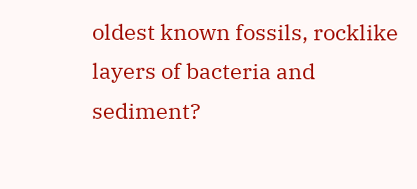oldest known fossils, rocklike layers of bacteria and sediment?